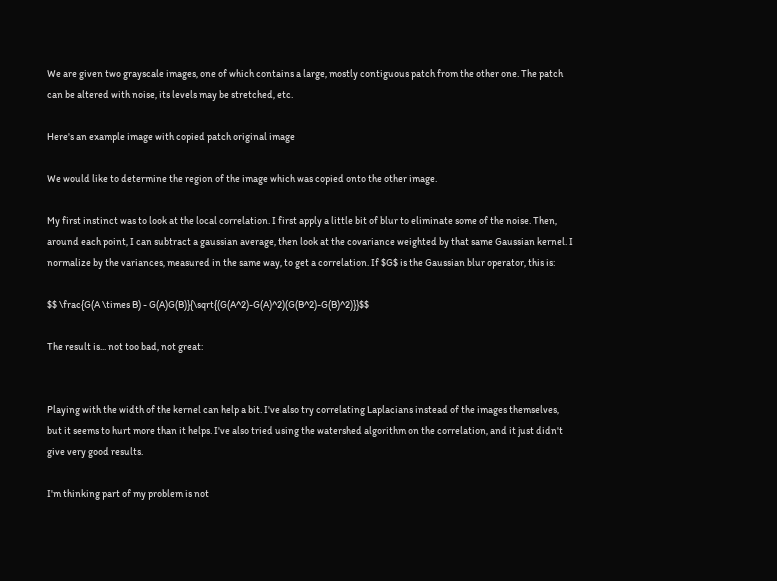We are given two grayscale images, one of which contains a large, mostly contiguous patch from the other one. The patch can be altered with noise, its levels may be stretched, etc.

Here's an example image with copied patch original image

We would like to determine the region of the image which was copied onto the other image.

My first instinct was to look at the local correlation. I first apply a little bit of blur to eliminate some of the noise. Then, around each point, I can subtract a gaussian average, then look at the covariance weighted by that same Gaussian kernel. I normalize by the variances, measured in the same way, to get a correlation. If $G$ is the Gaussian blur operator, this is:

$$ \frac{G(A \times B) - G(A)G(B)}{\sqrt{(G(A^2)-G(A)^2)(G(B^2)-G(B)^2)}}$$

The result is... not too bad, not great:


Playing with the width of the kernel can help a bit. I've also try correlating Laplacians instead of the images themselves, but it seems to hurt more than it helps. I've also tried using the watershed algorithm on the correlation, and it just didn't give very good results.

I'm thinking part of my problem is not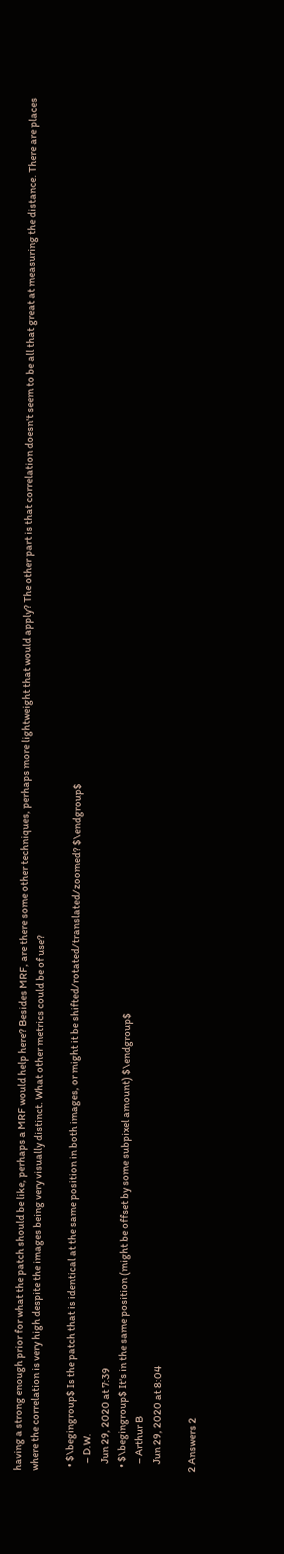having a strong enough prior for what the patch should be like, perhaps a MRF would help here? Besides MRF, are there some other techniques, perhaps more lightweight that would apply? The other part is that correlation doesn't seem to be all that great at measuring the distance. There are places where the correlation is very high despite the images being very visually distinct. What other metrics could be of use?

  • $\begingroup$ Is the patch that is identical at the same position in both images, or might it be shifted/rotated/translated/zoomed? $\endgroup$
    – D.W.
    Jun 29, 2020 at 7:39
  • $\begingroup$ It's in the same position (might be offset by some subpixel amount) $\endgroup$
    – Arthur B
    Jun 29, 2020 at 8:04

2 Answers 2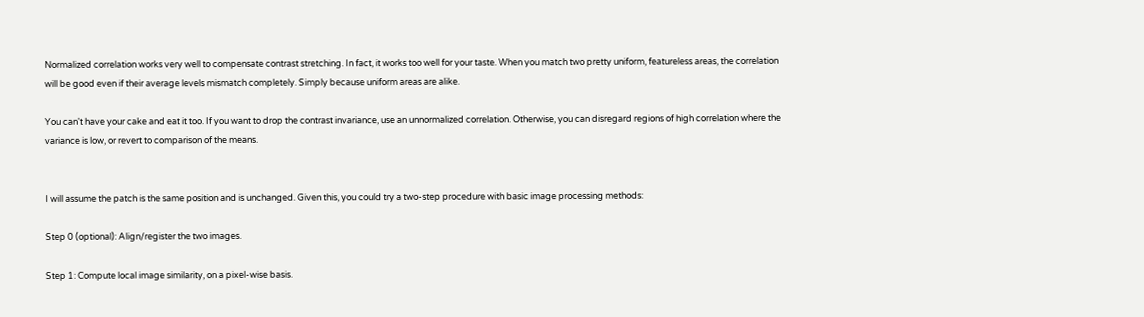Normalized correlation works very well to compensate contrast stretching. In fact, it works too well for your taste. When you match two pretty uniform, featureless areas, the correlation will be good even if their average levels mismatch completely. Simply because uniform areas are alike.

You can't have your cake and eat it too. If you want to drop the contrast invariance, use an unnormalized correlation. Otherwise, you can disregard regions of high correlation where the variance is low, or revert to comparison of the means.


I will assume the patch is the same position and is unchanged. Given this, you could try a two-step procedure with basic image processing methods:

Step 0 (optional): Align/register the two images.

Step 1: Compute local image similarity, on a pixel-wise basis.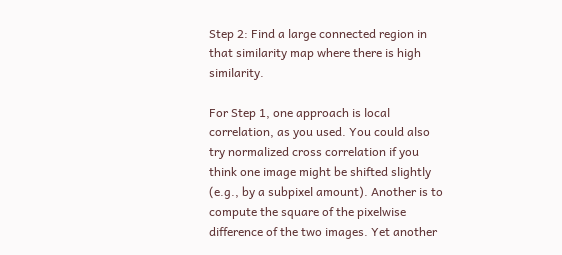Step 2: Find a large connected region in that similarity map where there is high similarity.

For Step 1, one approach is local correlation, as you used. You could also try normalized cross correlation if you think one image might be shifted slightly (e.g., by a subpixel amount). Another is to compute the square of the pixelwise difference of the two images. Yet another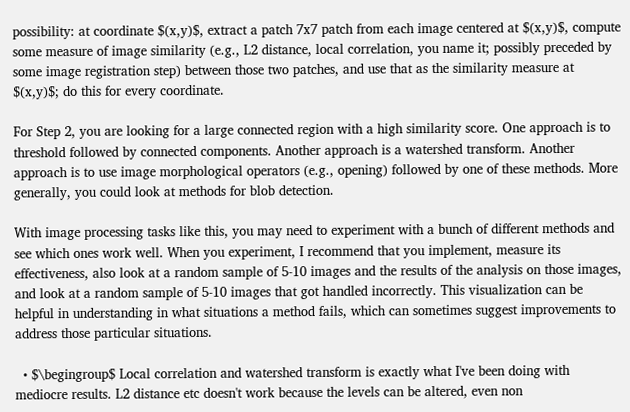possibility: at coordinate $(x,y)$, extract a patch 7x7 patch from each image centered at $(x,y)$, compute some measure of image similarity (e.g., L2 distance, local correlation, you name it; possibly preceded by some image registration step) between those two patches, and use that as the similarity measure at $(x,y)$; do this for every coordinate.

For Step 2, you are looking for a large connected region with a high similarity score. One approach is to threshold followed by connected components. Another approach is a watershed transform. Another approach is to use image morphological operators (e.g., opening) followed by one of these methods. More generally, you could look at methods for blob detection.

With image processing tasks like this, you may need to experiment with a bunch of different methods and see which ones work well. When you experiment, I recommend that you implement, measure its effectiveness, also look at a random sample of 5-10 images and the results of the analysis on those images, and look at a random sample of 5-10 images that got handled incorrectly. This visualization can be helpful in understanding in what situations a method fails, which can sometimes suggest improvements to address those particular situations.

  • $\begingroup$ Local correlation and watershed transform is exactly what I've been doing with mediocre results. L2 distance etc doesn't work because the levels can be altered, even non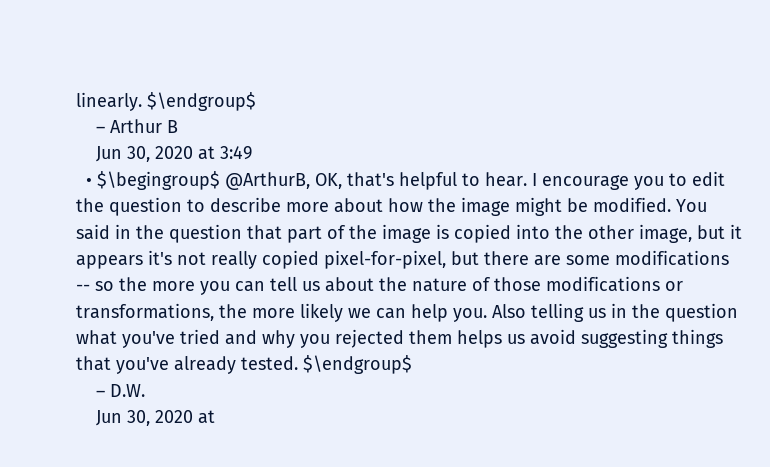linearly. $\endgroup$
    – Arthur B
    Jun 30, 2020 at 3:49
  • $\begingroup$ @ArthurB, OK, that's helpful to hear. I encourage you to edit the question to describe more about how the image might be modified. You said in the question that part of the image is copied into the other image, but it appears it's not really copied pixel-for-pixel, but there are some modifications -- so the more you can tell us about the nature of those modifications or transformations, the more likely we can help you. Also telling us in the question what you've tried and why you rejected them helps us avoid suggesting things that you've already tested. $\endgroup$
    – D.W.
    Jun 30, 2020 at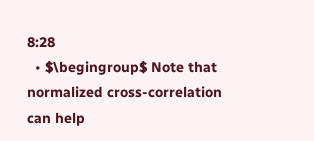8:28
  • $\begingroup$ Note that normalized cross-correlation can help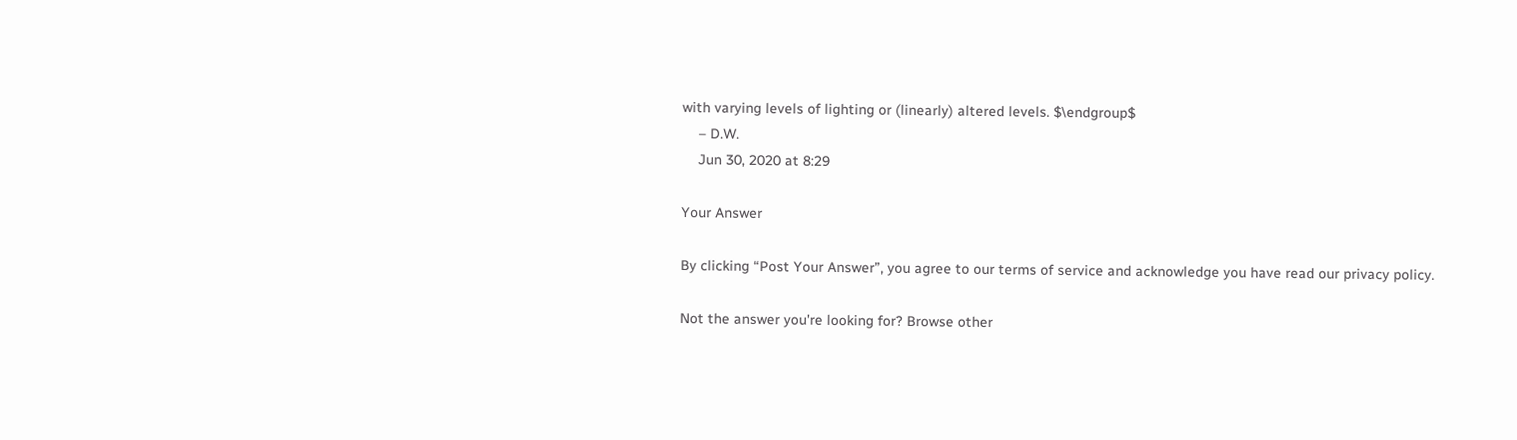with varying levels of lighting or (linearly) altered levels. $\endgroup$
    – D.W.
    Jun 30, 2020 at 8:29

Your Answer

By clicking “Post Your Answer”, you agree to our terms of service and acknowledge you have read our privacy policy.

Not the answer you're looking for? Browse other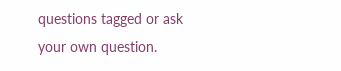questions tagged or ask your own question.